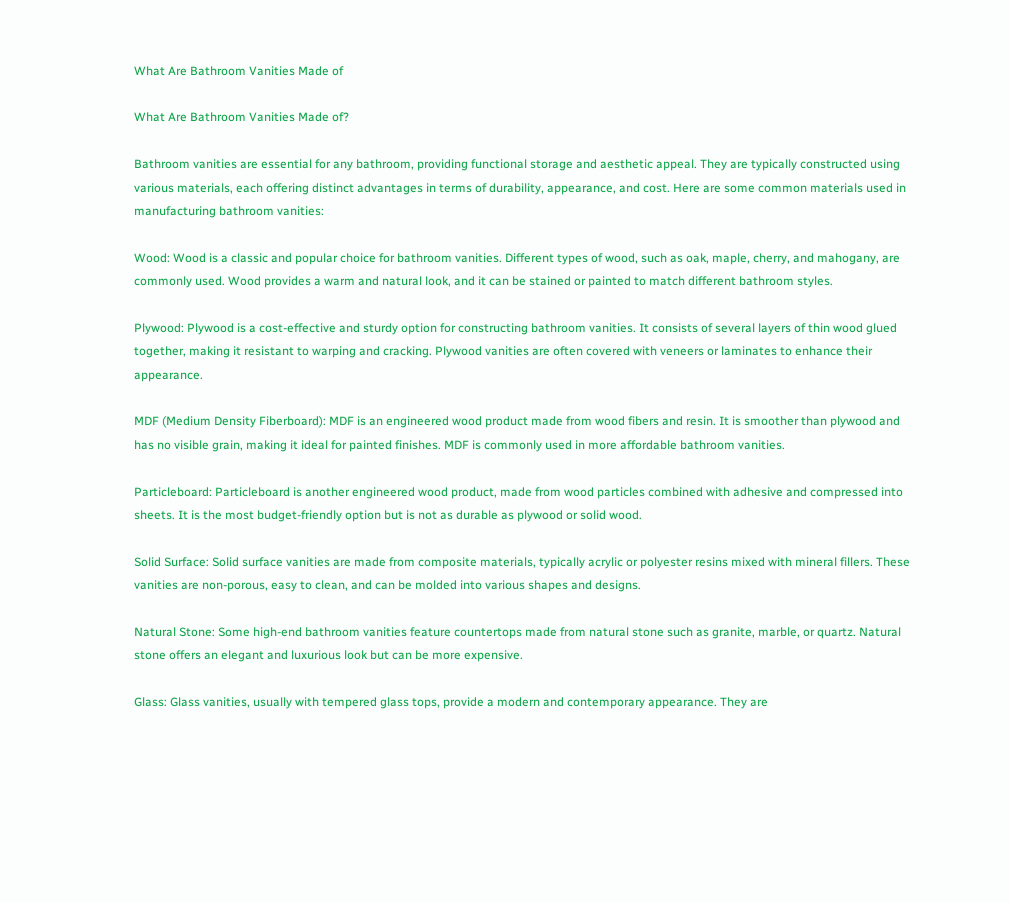What Are Bathroom Vanities Made of

What Are Bathroom Vanities Made of?

Bathroom vanities are essential for any bathroom, providing functional storage and aesthetic appeal. They are typically constructed using various materials, each offering distinct advantages in terms of durability, appearance, and cost. Here are some common materials used in manufacturing bathroom vanities:

Wood: Wood is a classic and popular choice for bathroom vanities. Different types of wood, such as oak, maple, cherry, and mahogany, are commonly used. Wood provides a warm and natural look, and it can be stained or painted to match different bathroom styles.

Plywood: Plywood is a cost-effective and sturdy option for constructing bathroom vanities. It consists of several layers of thin wood glued together, making it resistant to warping and cracking. Plywood vanities are often covered with veneers or laminates to enhance their appearance.

MDF (Medium Density Fiberboard): MDF is an engineered wood product made from wood fibers and resin. It is smoother than plywood and has no visible grain, making it ideal for painted finishes. MDF is commonly used in more affordable bathroom vanities.

Particleboard: Particleboard is another engineered wood product, made from wood particles combined with adhesive and compressed into sheets. It is the most budget-friendly option but is not as durable as plywood or solid wood.

Solid Surface: Solid surface vanities are made from composite materials, typically acrylic or polyester resins mixed with mineral fillers. These vanities are non-porous, easy to clean, and can be molded into various shapes and designs.

Natural Stone: Some high-end bathroom vanities feature countertops made from natural stone such as granite, marble, or quartz. Natural stone offers an elegant and luxurious look but can be more expensive.

Glass: Glass vanities, usually with tempered glass tops, provide a modern and contemporary appearance. They are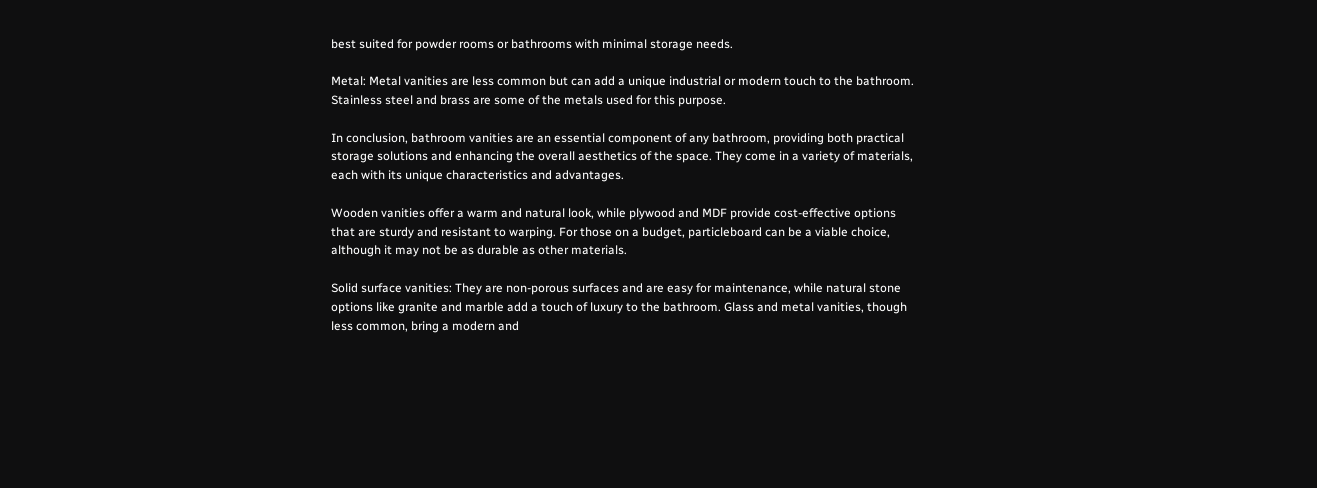best suited for powder rooms or bathrooms with minimal storage needs.

Metal: Metal vanities are less common but can add a unique industrial or modern touch to the bathroom. Stainless steel and brass are some of the metals used for this purpose.

In conclusion, bathroom vanities are an essential component of any bathroom, providing both practical storage solutions and enhancing the overall aesthetics of the space. They come in a variety of materials, each with its unique characteristics and advantages.

Wooden vanities offer a warm and natural look, while plywood and MDF provide cost-effective options that are sturdy and resistant to warping. For those on a budget, particleboard can be a viable choice, although it may not be as durable as other materials.

Solid surface vanities: They are non-porous surfaces and are easy for maintenance, while natural stone options like granite and marble add a touch of luxury to the bathroom. Glass and metal vanities, though less common, bring a modern and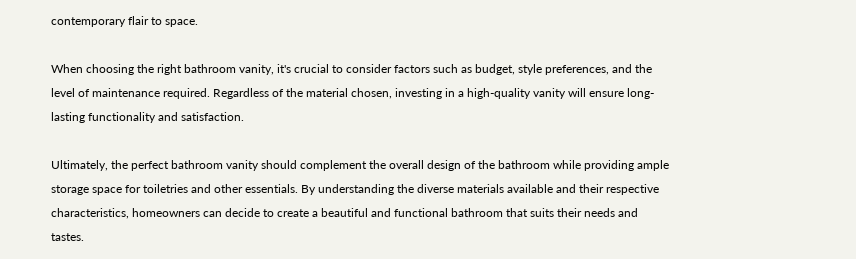contemporary flair to space.

When choosing the right bathroom vanity, it's crucial to consider factors such as budget, style preferences, and the level of maintenance required. Regardless of the material chosen, investing in a high-quality vanity will ensure long-lasting functionality and satisfaction.

Ultimately, the perfect bathroom vanity should complement the overall design of the bathroom while providing ample storage space for toiletries and other essentials. By understanding the diverse materials available and their respective characteristics, homeowners can decide to create a beautiful and functional bathroom that suits their needs and tastes.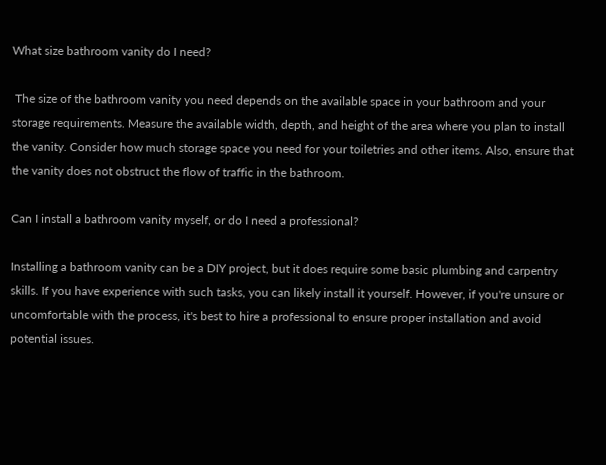What size bathroom vanity do I need?

 The size of the bathroom vanity you need depends on the available space in your bathroom and your storage requirements. Measure the available width, depth, and height of the area where you plan to install the vanity. Consider how much storage space you need for your toiletries and other items. Also, ensure that the vanity does not obstruct the flow of traffic in the bathroom.

Can I install a bathroom vanity myself, or do I need a professional?

Installing a bathroom vanity can be a DIY project, but it does require some basic plumbing and carpentry skills. If you have experience with such tasks, you can likely install it yourself. However, if you're unsure or uncomfortable with the process, it's best to hire a professional to ensure proper installation and avoid potential issues.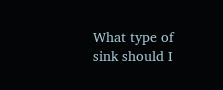What type of sink should I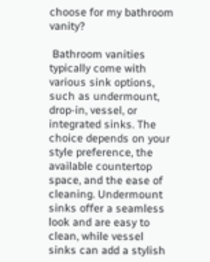choose for my bathroom vanity?

 Bathroom vanities typically come with various sink options, such as undermount, drop-in, vessel, or integrated sinks. The choice depends on your style preference, the available countertop space, and the ease of cleaning. Undermount sinks offer a seamless look and are easy to clean, while vessel sinks can add a stylish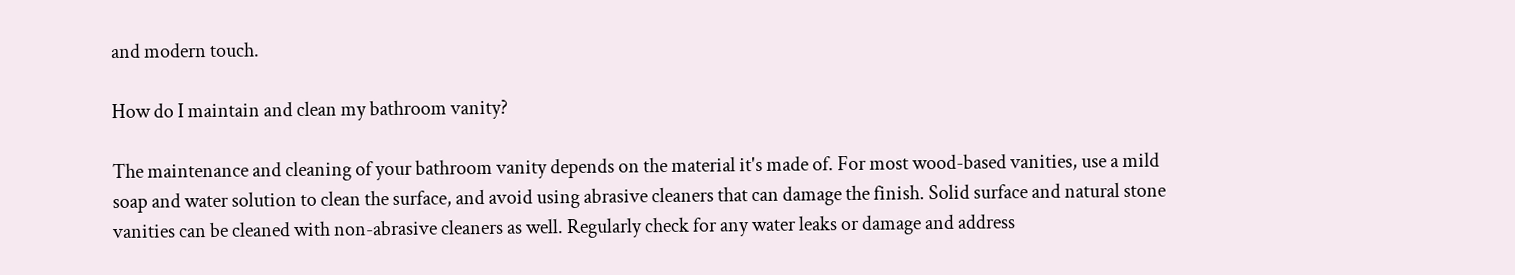and modern touch.

How do I maintain and clean my bathroom vanity?

The maintenance and cleaning of your bathroom vanity depends on the material it's made of. For most wood-based vanities, use a mild soap and water solution to clean the surface, and avoid using abrasive cleaners that can damage the finish. Solid surface and natural stone vanities can be cleaned with non-abrasive cleaners as well. Regularly check for any water leaks or damage and address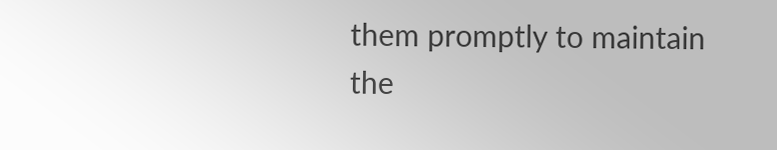them promptly to maintain the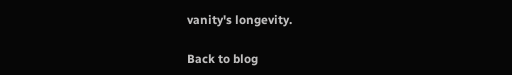vanity's longevity.

Back to blog